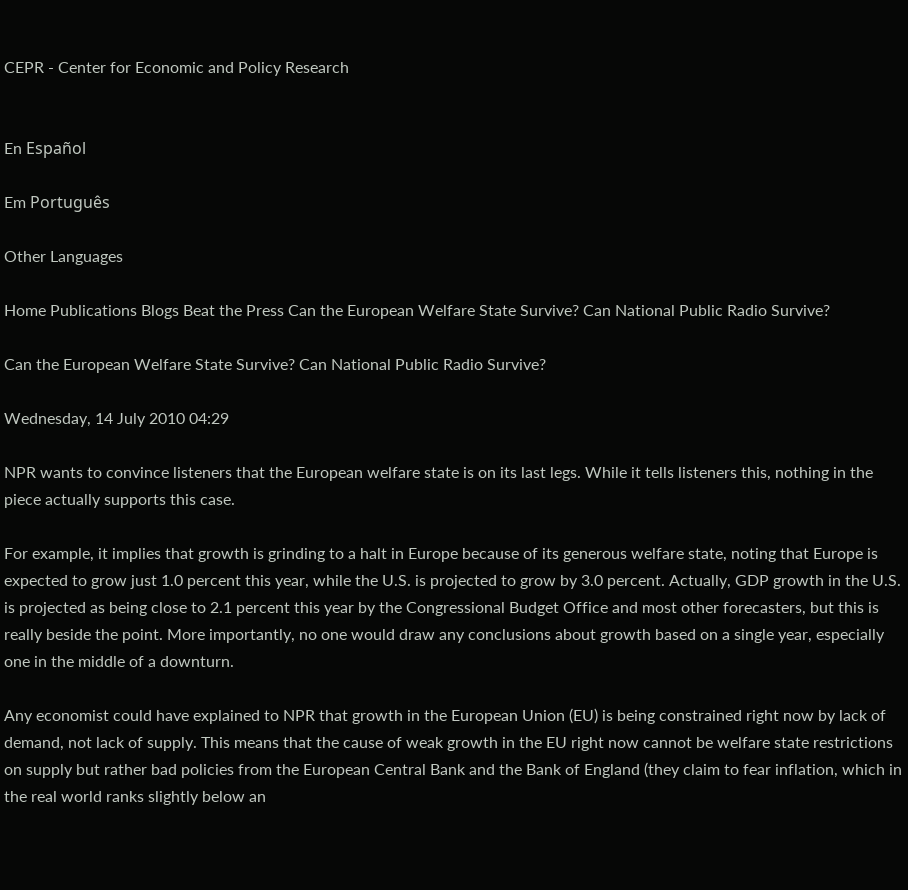CEPR - Center for Economic and Policy Research


En Español

Em Português

Other Languages

Home Publications Blogs Beat the Press Can the European Welfare State Survive? Can National Public Radio Survive?

Can the European Welfare State Survive? Can National Public Radio Survive?

Wednesday, 14 July 2010 04:29

NPR wants to convince listeners that the European welfare state is on its last legs. While it tells listeners this, nothing in the piece actually supports this case.

For example, it implies that growth is grinding to a halt in Europe because of its generous welfare state, noting that Europe is expected to grow just 1.0 percent this year, while the U.S. is projected to grow by 3.0 percent. Actually, GDP growth in the U.S. is projected as being close to 2.1 percent this year by the Congressional Budget Office and most other forecasters, but this is really beside the point. More importantly, no one would draw any conclusions about growth based on a single year, especially one in the middle of a downturn.

Any economist could have explained to NPR that growth in the European Union (EU) is being constrained right now by lack of demand, not lack of supply. This means that the cause of weak growth in the EU right now cannot be welfare state restrictions on supply but rather bad policies from the European Central Bank and the Bank of England (they claim to fear inflation, which in the real world ranks slightly below an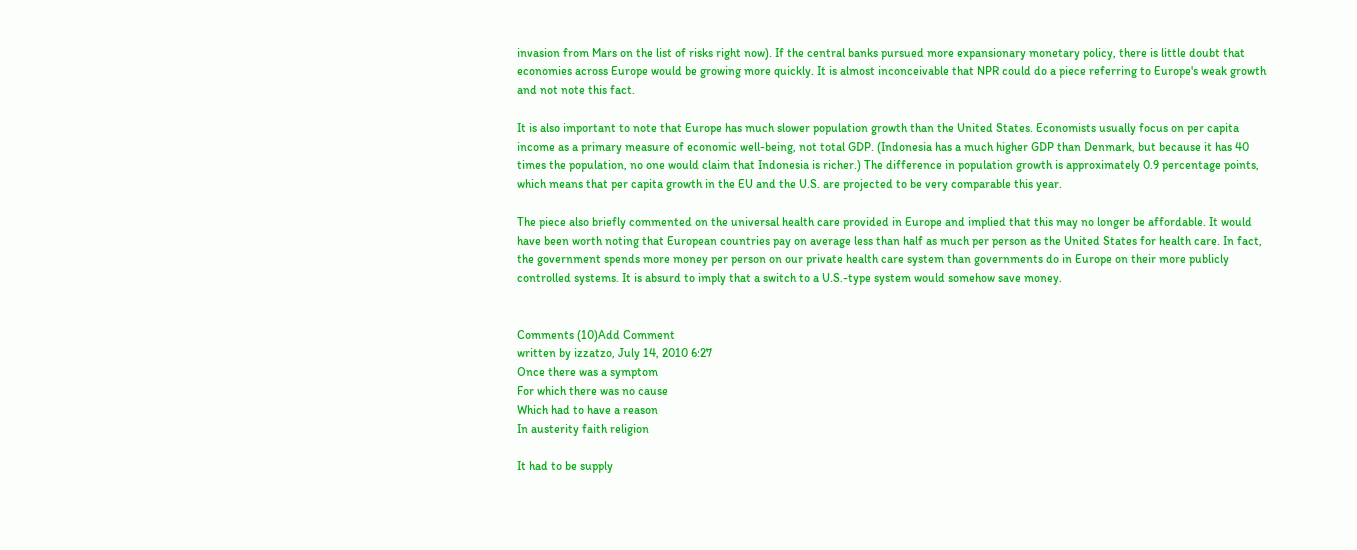invasion from Mars on the list of risks right now). If the central banks pursued more expansionary monetary policy, there is little doubt that economies across Europe would be growing more quickly. It is almost inconceivable that NPR could do a piece referring to Europe's weak growth and not note this fact.

It is also important to note that Europe has much slower population growth than the United States. Economists usually focus on per capita income as a primary measure of economic well-being, not total GDP. (Indonesia has a much higher GDP than Denmark, but because it has 40 times the population, no one would claim that Indonesia is richer.) The difference in population growth is approximately 0.9 percentage points, which means that per capita growth in the EU and the U.S. are projected to be very comparable this year.

The piece also briefly commented on the universal health care provided in Europe and implied that this may no longer be affordable. It would have been worth noting that European countries pay on average less than half as much per person as the United States for health care. In fact, the government spends more money per person on our private health care system than governments do in Europe on their more publicly controlled systems. It is absurd to imply that a switch to a U.S.-type system would somehow save money.


Comments (10)Add Comment
written by izzatzo, July 14, 2010 6:27
Once there was a symptom
For which there was no cause
Which had to have a reason
In austerity faith religion

It had to be supply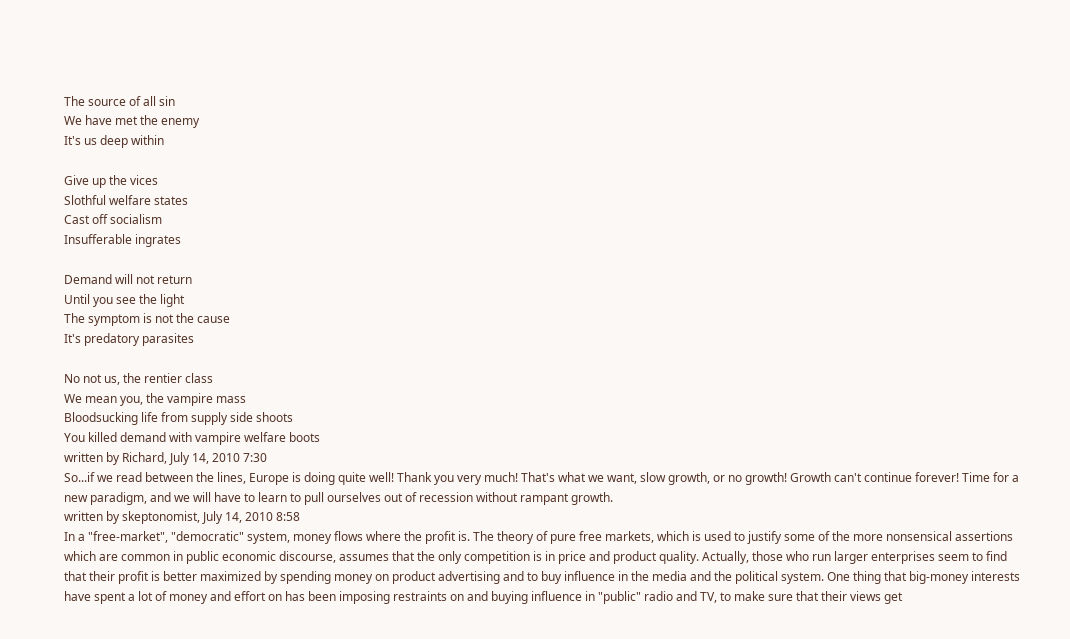The source of all sin
We have met the enemy
It's us deep within

Give up the vices
Slothful welfare states
Cast off socialism
Insufferable ingrates

Demand will not return
Until you see the light
The symptom is not the cause
It's predatory parasites

No not us, the rentier class
We mean you, the vampire mass
Bloodsucking life from supply side shoots
You killed demand with vampire welfare boots
written by Richard, July 14, 2010 7:30
So...if we read between the lines, Europe is doing quite well! Thank you very much! That's what we want, slow growth, or no growth! Growth can't continue forever! Time for a new paradigm, and we will have to learn to pull ourselves out of recession without rampant growth.
written by skeptonomist, July 14, 2010 8:58
In a "free-market", "democratic" system, money flows where the profit is. The theory of pure free markets, which is used to justify some of the more nonsensical assertions which are common in public economic discourse, assumes that the only competition is in price and product quality. Actually, those who run larger enterprises seem to find that their profit is better maximized by spending money on product advertising and to buy influence in the media and the political system. One thing that big-money interests have spent a lot of money and effort on has been imposing restraints on and buying influence in "public" radio and TV, to make sure that their views get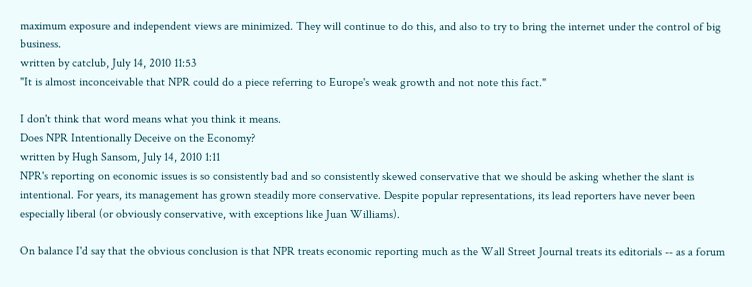maximum exposure and independent views are minimized. They will continue to do this, and also to try to bring the internet under the control of big business.
written by catclub, July 14, 2010 11:53
"It is almost inconceivable that NPR could do a piece referring to Europe's weak growth and not note this fact."

I don't think that word means what you think it means.
Does NPR Intentionally Deceive on the Economy?
written by Hugh Sansom, July 14, 2010 1:11
NPR's reporting on economic issues is so consistently bad and so consistently skewed conservative that we should be asking whether the slant is intentional. For years, its management has grown steadily more conservative. Despite popular representations, its lead reporters have never been especially liberal (or obviously conservative, with exceptions like Juan Williams).

On balance I'd say that the obvious conclusion is that NPR treats economic reporting much as the Wall Street Journal treats its editorials -- as a forum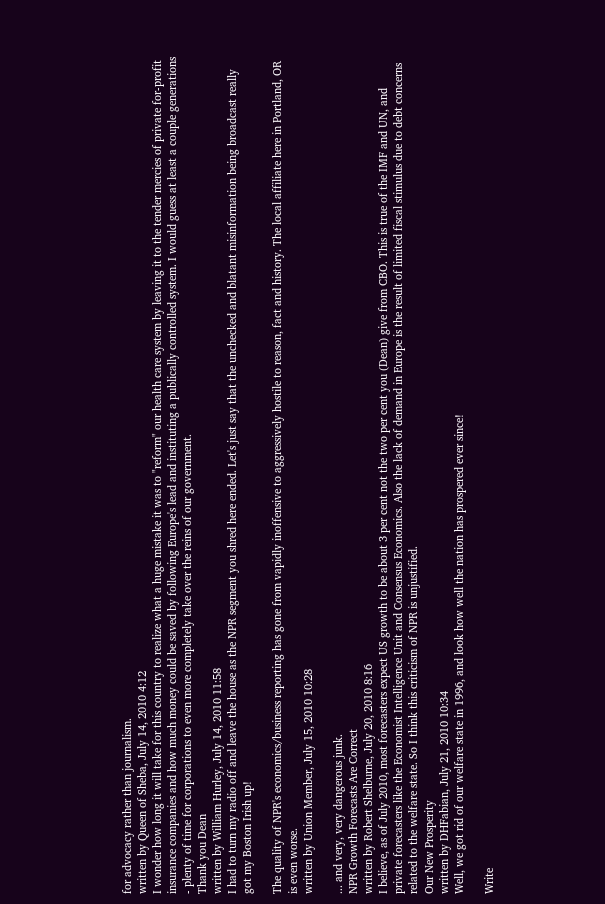for advocacy rather than journalism.
written by Queen of Sheba, July 14, 2010 4:12
I wonder how long it will take for this country to realize what a huge mistake it was to "reform" our health care system by leaving it to the tender mercies of private for-profit insurance companies and how much money could be saved by following Europe's lead and instituting a publically controlled system. I would guess at least a couple generations - plenty of time for corporations to even more completely take over the reins of our government.
Thank you Dean
written by William Hurley, July 14, 2010 11:58
I had to turn my radio off and leave the house as the NPR segment you shred here ended. Let's just say that the unchecked and blatant misinformation being broadcast really got my Boston Irish up!

The quality of NPR's economics/business reporting has gone from vapidly inoffensive to aggressively hostile to reason, fact and history. The local affiliate here in Portland, OR is even worse.
written by Union Member, July 15, 2010 10:28

... and very, very dangerous junk.
NPR Growth Forecasts Are Correct
written by Robert Shelburne, July 20, 2010 8:16
I believe, as of July 2010, most forecasters expect US growth to be about 3 per cent not the two per cent you (Dean) give from CBO. This is true of the IMF and UN, and private forecasters like the Economist Intelligence Unit and Consensus Economics. Also the lack of demand in Europe is the result of limited fiscal stimulus due to debt concerns related to the welfare state. So I think this criticism of NPR is unjustified.
Our New Prosperity
written by DHFabian, July 21, 2010 10:34
Well, we got rid of our welfare state in 1996, and look how well the nation has prospered ever since!

Write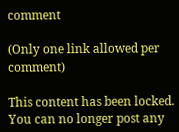comment

(Only one link allowed per comment)

This content has been locked. You can no longer post any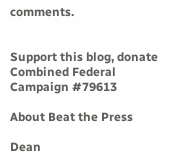comments.


Support this blog, donate
Combined Federal Campaign #79613

About Beat the Press

Dean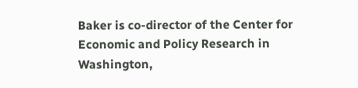Baker is co-director of the Center for Economic and Policy Research in Washington,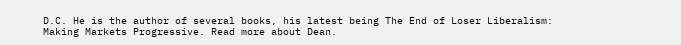D.C. He is the author of several books, his latest being The End of Loser Liberalism: Making Markets Progressive. Read more about Dean.